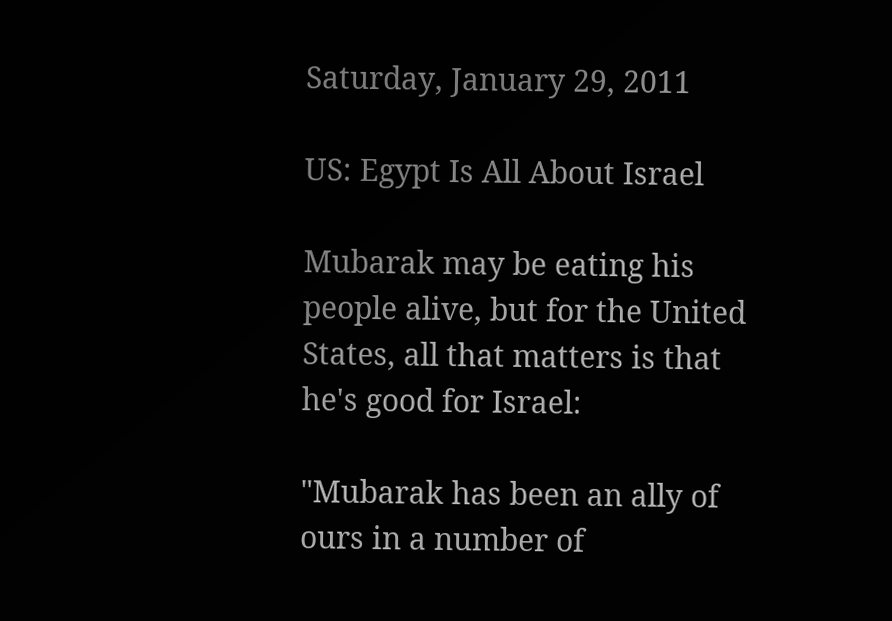Saturday, January 29, 2011

US: Egypt Is All About Israel

Mubarak may be eating his people alive, but for the United States, all that matters is that he's good for Israel:

"Mubarak has been an ally of ours in a number of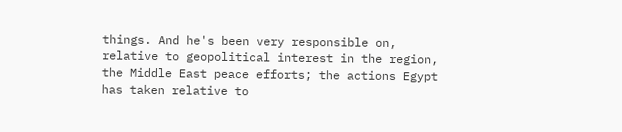things. And he's been very responsible on, relative to geopolitical interest in the region, the Middle East peace efforts; the actions Egypt has taken relative to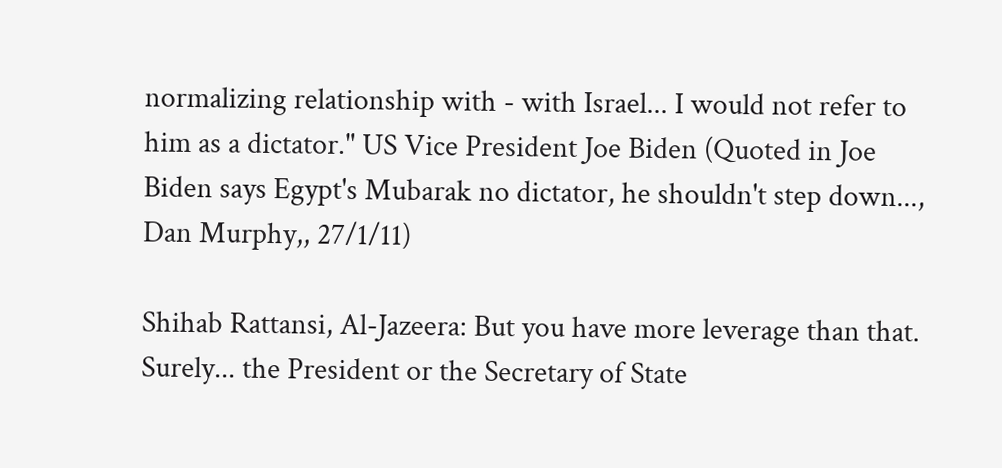normalizing relationship with - with Israel... I would not refer to him as a dictator." US Vice President Joe Biden (Quoted in Joe Biden says Egypt's Mubarak no dictator, he shouldn't step down..., Dan Murphy,, 27/1/11)

Shihab Rattansi, Al-Jazeera: But you have more leverage than that. Surely... the President or the Secretary of State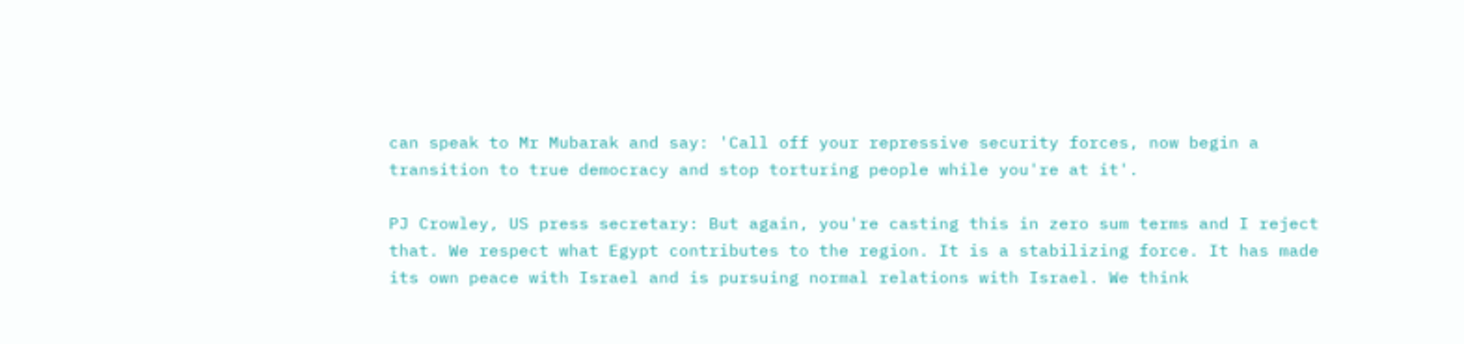can speak to Mr Mubarak and say: 'Call off your repressive security forces, now begin a transition to true democracy and stop torturing people while you're at it'.

PJ Crowley, US press secretary: But again, you're casting this in zero sum terms and I reject that. We respect what Egypt contributes to the region. It is a stabilizing force. It has made its own peace with Israel and is pursuing normal relations with Israel. We think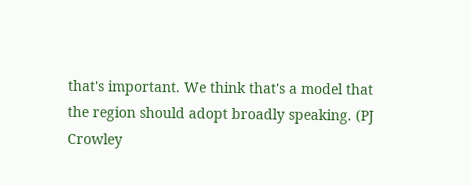that's important. We think that's a model that the region should adopt broadly speaking. (PJ Crowley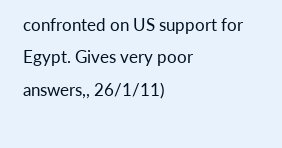confronted on US support for Egypt. Gives very poor answers,, 26/1/11)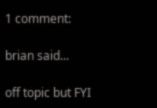1 comment:

brian said...

off topic but FYI